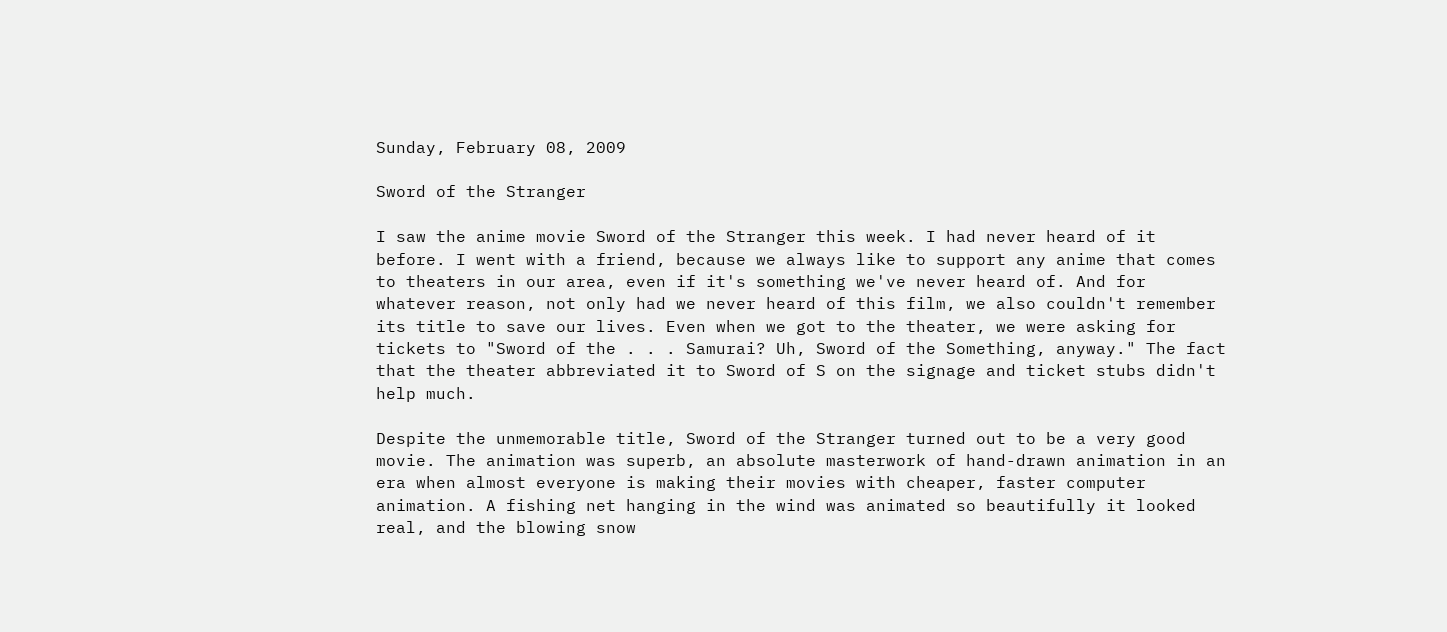Sunday, February 08, 2009

Sword of the Stranger

I saw the anime movie Sword of the Stranger this week. I had never heard of it before. I went with a friend, because we always like to support any anime that comes to theaters in our area, even if it's something we've never heard of. And for whatever reason, not only had we never heard of this film, we also couldn't remember its title to save our lives. Even when we got to the theater, we were asking for tickets to "Sword of the . . . Samurai? Uh, Sword of the Something, anyway." The fact that the theater abbreviated it to Sword of S on the signage and ticket stubs didn't help much.

Despite the unmemorable title, Sword of the Stranger turned out to be a very good movie. The animation was superb, an absolute masterwork of hand-drawn animation in an era when almost everyone is making their movies with cheaper, faster computer animation. A fishing net hanging in the wind was animated so beautifully it looked real, and the blowing snow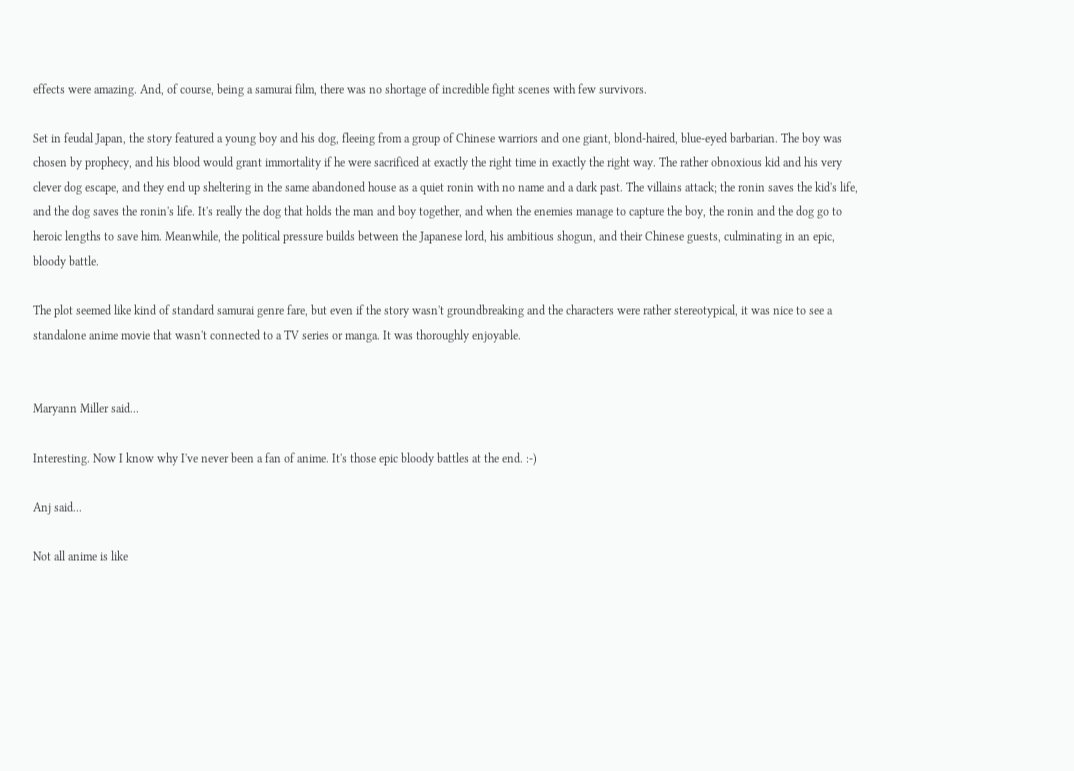effects were amazing. And, of course, being a samurai film, there was no shortage of incredible fight scenes with few survivors.

Set in feudal Japan, the story featured a young boy and his dog, fleeing from a group of Chinese warriors and one giant, blond-haired, blue-eyed barbarian. The boy was chosen by prophecy, and his blood would grant immortality if he were sacrificed at exactly the right time in exactly the right way. The rather obnoxious kid and his very clever dog escape, and they end up sheltering in the same abandoned house as a quiet ronin with no name and a dark past. The villains attack; the ronin saves the kid's life, and the dog saves the ronin's life. It's really the dog that holds the man and boy together, and when the enemies manage to capture the boy, the ronin and the dog go to heroic lengths to save him. Meanwhile, the political pressure builds between the Japanese lord, his ambitious shogun, and their Chinese guests, culminating in an epic, bloody battle.

The plot seemed like kind of standard samurai genre fare, but even if the story wasn't groundbreaking and the characters were rather stereotypical, it was nice to see a standalone anime movie that wasn't connected to a TV series or manga. It was thoroughly enjoyable.


Maryann Miller said...

Interesting. Now I know why I've never been a fan of anime. It's those epic bloody battles at the end. :-)

Anj said...

Not all anime is like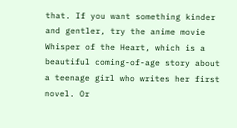that. If you want something kinder and gentler, try the anime movie Whisper of the Heart, which is a beautiful coming-of-age story about a teenage girl who writes her first novel. Or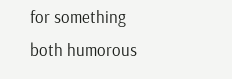for something both humorous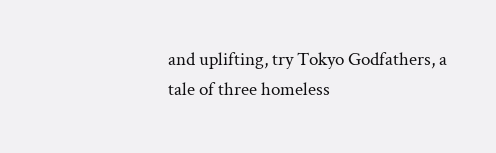and uplifting, try Tokyo Godfathers, a tale of three homeless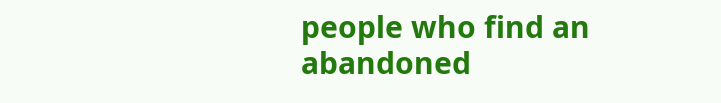people who find an abandoned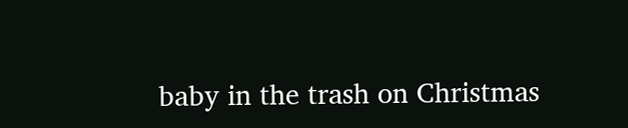baby in the trash on Christmas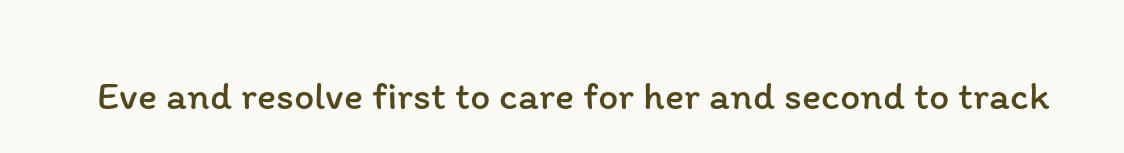Eve and resolve first to care for her and second to track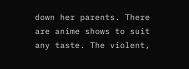down her parents. There are anime shows to suit any taste. The violent,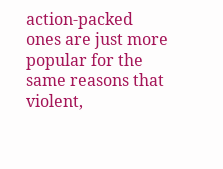action-packed ones are just more popular for the same reasons that violent,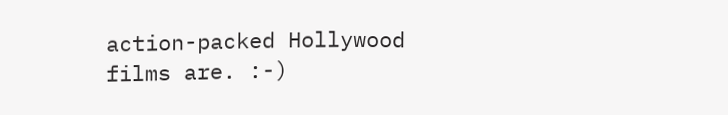action-packed Hollywood films are. :-)